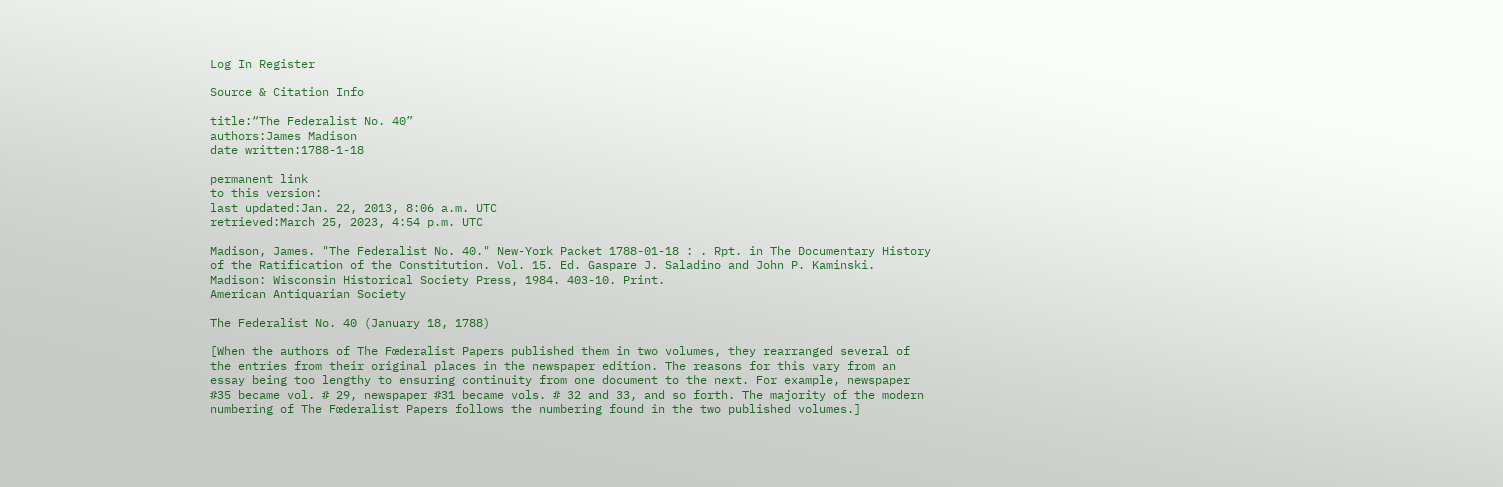Log In Register

Source & Citation Info

title:“The Federalist No. 40”
authors:James Madison
date written:1788-1-18

permanent link
to this version:
last updated:Jan. 22, 2013, 8:06 a.m. UTC
retrieved:March 25, 2023, 4:54 p.m. UTC

Madison, James. "The Federalist No. 40." New-York Packet 1788-01-18 : . Rpt. in The Documentary History of the Ratification of the Constitution. Vol. 15. Ed. Gaspare J. Saladino and John P. Kaminski. Madison: Wisconsin Historical Society Press, 1984. 403-10. Print.
American Antiquarian Society

The Federalist No. 40 (January 18, 1788)

[When the authors of The Fœderalist Papers published them in two volumes, they rearranged several of the entries from their original places in the newspaper edition. The reasons for this vary from an essay being too lengthy to ensuring continuity from one document to the next. For example, newspaper #35 became vol. # 29, newspaper #31 became vols. # 32 and 33, and so forth. The majority of the modern numbering of The Fœderalist Papers follows the numbering found in the two published volumes.]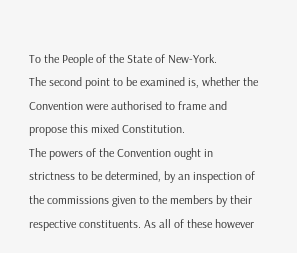To the People of the State of New-York.
The second point to be examined is, whether the Convention were authorised to frame and propose this mixed Constitution.
The powers of the Convention ought in strictness to be determined, by an inspection of the commissions given to the members by their respective constituents. As all of these however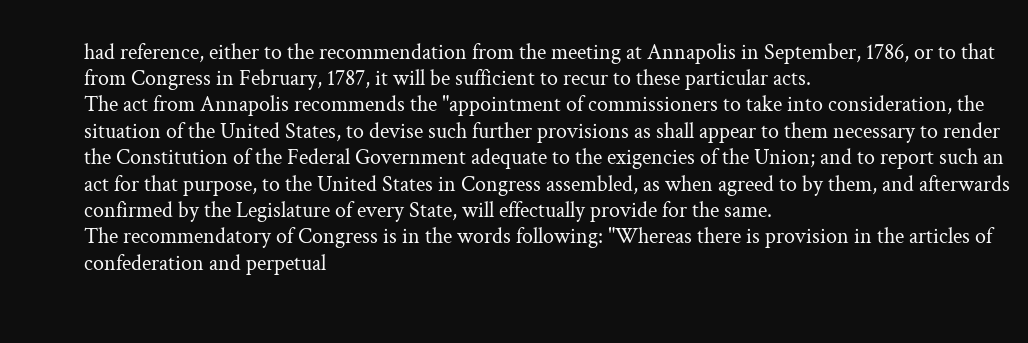had reference, either to the recommendation from the meeting at Annapolis in September, 1786, or to that from Congress in February, 1787, it will be sufficient to recur to these particular acts.
The act from Annapolis recommends the "appointment of commissioners to take into consideration, the situation of the United States, to devise such further provisions as shall appear to them necessary to render the Constitution of the Federal Government adequate to the exigencies of the Union; and to report such an act for that purpose, to the United States in Congress assembled, as when agreed to by them, and afterwards confirmed by the Legislature of every State, will effectually provide for the same.
The recommendatory of Congress is in the words following: "Whereas there is provision in the articles of confederation and perpetual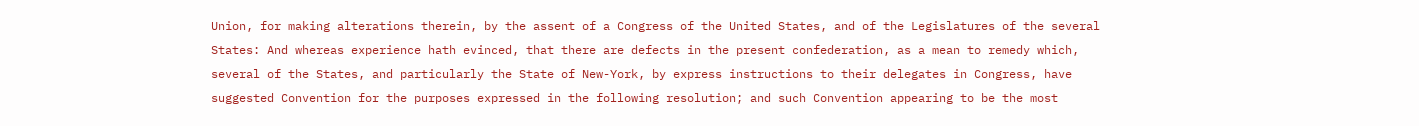Union, for making alterations therein, by the assent of a Congress of the United States, and of the Legislatures of the several States: And whereas experience hath evinced, that there are defects in the present confederation, as a mean to remedy which, several of the States, and particularly the State of New-York, by express instructions to their delegates in Congress, have suggested Convention for the purposes expressed in the following resolution; and such Convention appearing to be the most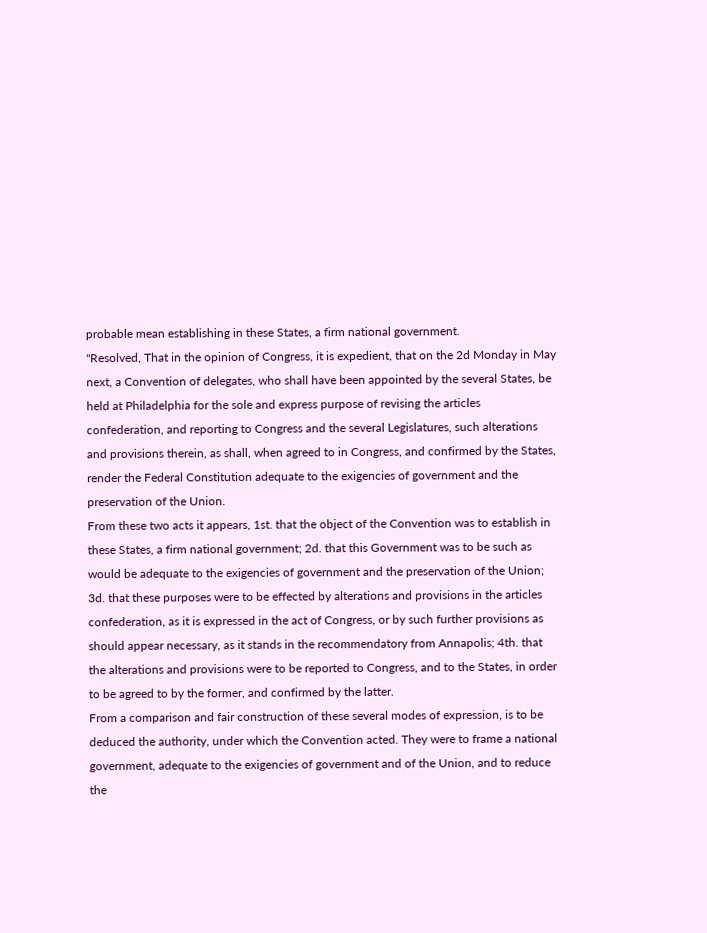probable mean establishing in these States, a firm national government.
"Resolved, That in the opinion of Congress, it is expedient, that on the 2d Monday in May next, a Convention of delegates, who shall have been appointed by the several States, be held at Philadelphia for the sole and express purpose of revising the articles confederation, and reporting to Congress and the several Legislatures, such alterations and provisions therein, as shall, when agreed to in Congress, and confirmed by the States, render the Federal Constitution adequate to the exigencies of government and the preservation of the Union.
From these two acts it appears, 1st. that the object of the Convention was to establish in these States, a firm national government; 2d. that this Government was to be such as would be adequate to the exigencies of government and the preservation of the Union; 3d. that these purposes were to be effected by alterations and provisions in the articles confederation, as it is expressed in the act of Congress, or by such further provisions as should appear necessary, as it stands in the recommendatory from Annapolis; 4th. that the alterations and provisions were to be reported to Congress, and to the States, in order to be agreed to by the former, and confirmed by the latter.
From a comparison and fair construction of these several modes of expression, is to be deduced the authority, under which the Convention acted. They were to frame a national government, adequate to the exigencies of government and of the Union, and to reduce the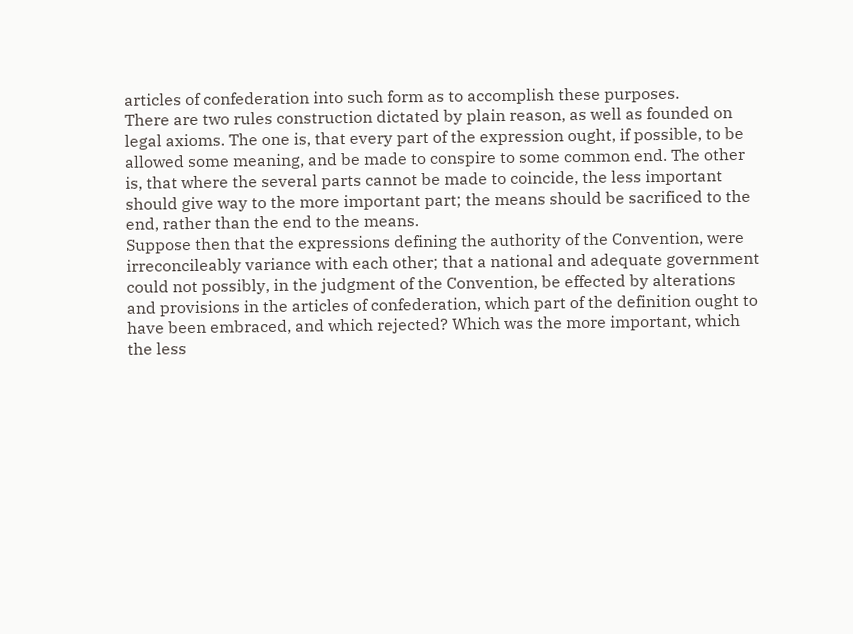articles of confederation into such form as to accomplish these purposes.
There are two rules construction dictated by plain reason, as well as founded on legal axioms. The one is, that every part of the expression ought, if possible, to be allowed some meaning, and be made to conspire to some common end. The other is, that where the several parts cannot be made to coincide, the less important should give way to the more important part; the means should be sacrificed to the end, rather than the end to the means.
Suppose then that the expressions defining the authority of the Convention, were irreconcileably variance with each other; that a national and adequate government could not possibly, in the judgment of the Convention, be effected by alterations and provisions in the articles of confederation, which part of the definition ought to have been embraced, and which rejected? Which was the more important, which the less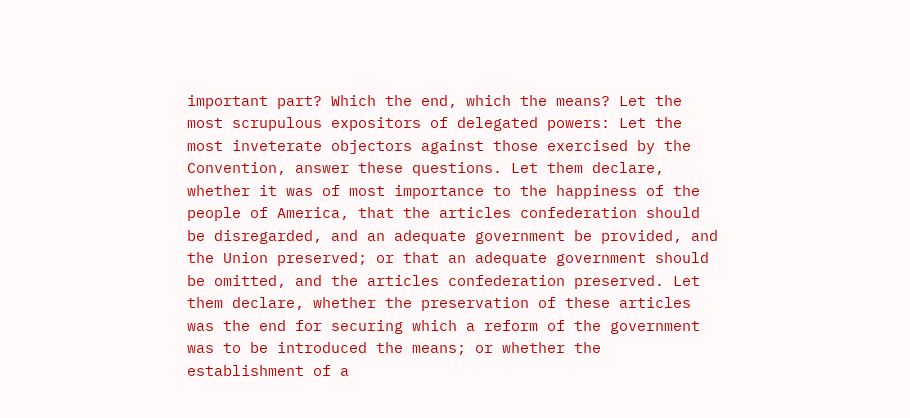important part? Which the end, which the means? Let the most scrupulous expositors of delegated powers: Let the most inveterate objectors against those exercised by the Convention, answer these questions. Let them declare, whether it was of most importance to the happiness of the people of America, that the articles confederation should be disregarded, and an adequate government be provided, and the Union preserved; or that an adequate government should be omitted, and the articles confederation preserved. Let them declare, whether the preservation of these articles was the end for securing which a reform of the government was to be introduced the means; or whether the establishment of a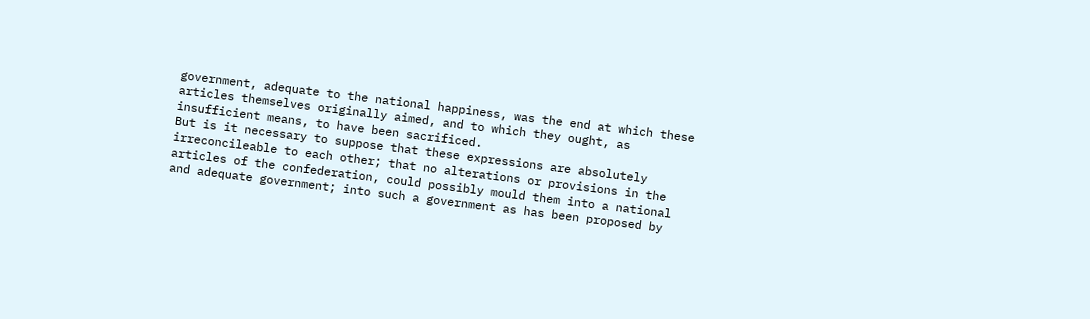government, adequate to the national happiness, was the end at which these articles themselves originally aimed, and to which they ought, as insufficient means, to have been sacrificed.
But is it necessary to suppose that these expressions are absolutely irreconcileable to each other; that no alterations or provisions in the articles of the confederation, could possibly mould them into a national and adequate government; into such a government as has been proposed by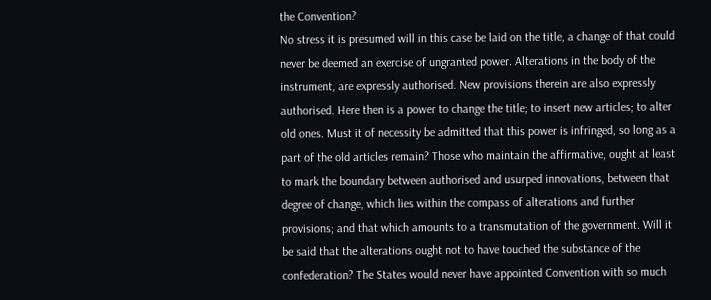the Convention?
No stress it is presumed will in this case be laid on the title, a change of that could never be deemed an exercise of ungranted power. Alterations in the body of the instrument, are expressly authorised. New provisions therein are also expressly authorised. Here then is a power to change the title; to insert new articles; to alter old ones. Must it of necessity be admitted that this power is infringed, so long as a part of the old articles remain? Those who maintain the affirmative, ought at least to mark the boundary between authorised and usurped innovations, between that degree of change, which lies within the compass of alterations and further provisions; and that which amounts to a transmutation of the government. Will it be said that the alterations ought not to have touched the substance of the confederation? The States would never have appointed Convention with so much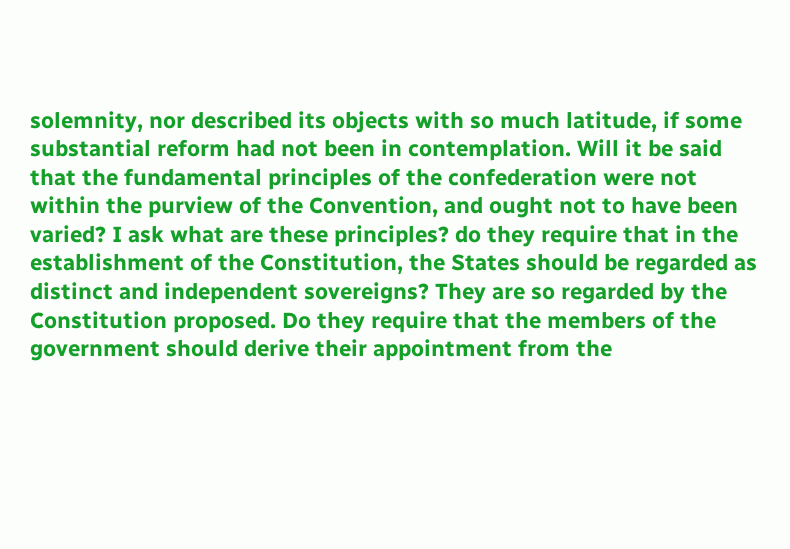solemnity, nor described its objects with so much latitude, if some substantial reform had not been in contemplation. Will it be said that the fundamental principles of the confederation were not within the purview of the Convention, and ought not to have been varied? I ask what are these principles? do they require that in the establishment of the Constitution, the States should be regarded as distinct and independent sovereigns? They are so regarded by the Constitution proposed. Do they require that the members of the government should derive their appointment from the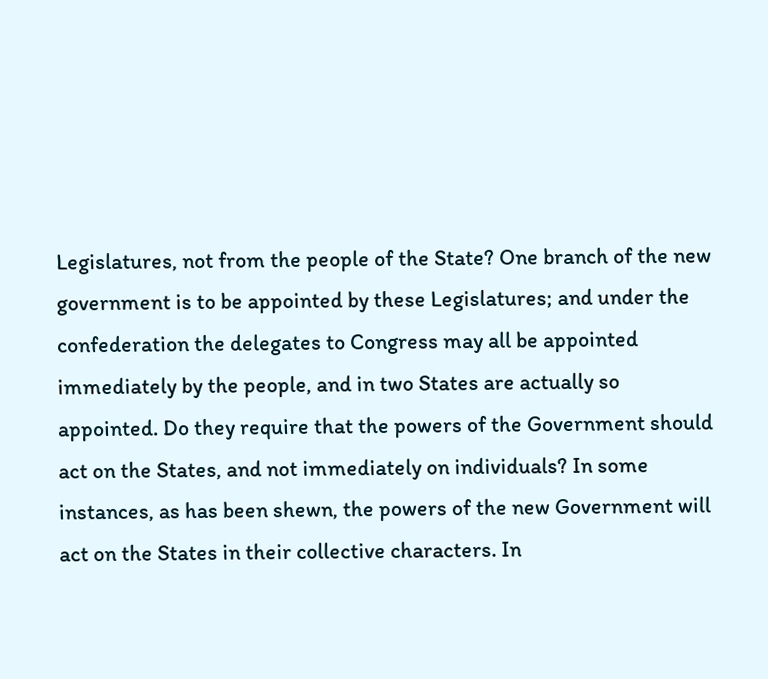Legislatures, not from the people of the State? One branch of the new government is to be appointed by these Legislatures; and under the confederation the delegates to Congress may all be appointed immediately by the people, and in two States are actually so appointed. Do they require that the powers of the Government should act on the States, and not immediately on individuals? In some instances, as has been shewn, the powers of the new Government will act on the States in their collective characters. In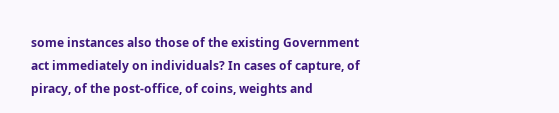some instances also those of the existing Government act immediately on individuals? In cases of capture, of piracy, of the post-office, of coins, weights and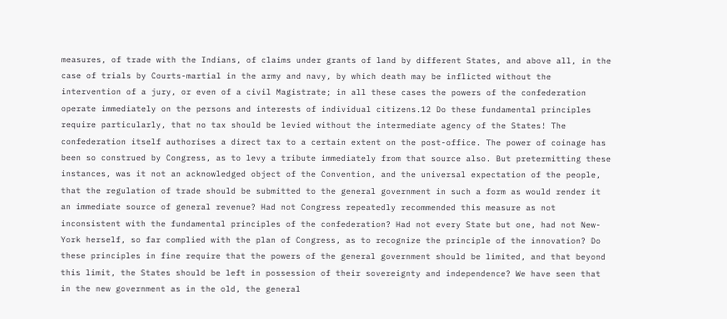measures, of trade with the Indians, of claims under grants of land by different States, and above all, in the case of trials by Courts-martial in the army and navy, by which death may be inflicted without the intervention of a jury, or even of a civil Magistrate; in all these cases the powers of the confederation operate immediately on the persons and interests of individual citizens.12 Do these fundamental principles require particularly, that no tax should be levied without the intermediate agency of the States! The confederation itself authorises a direct tax to a certain extent on the post-office. The power of coinage has been so construed by Congress, as to levy a tribute immediately from that source also. But pretermitting these instances, was it not an acknowledged object of the Convention, and the universal expectation of the people, that the regulation of trade should be submitted to the general government in such a form as would render it an immediate source of general revenue? Had not Congress repeatedly recommended this measure as not inconsistent with the fundamental principles of the confederation? Had not every State but one, had not New-York herself, so far complied with the plan of Congress, as to recognize the principle of the innovation? Do these principles in fine require that the powers of the general government should be limited, and that beyond this limit, the States should be left in possession of their sovereignty and independence? We have seen that in the new government as in the old, the general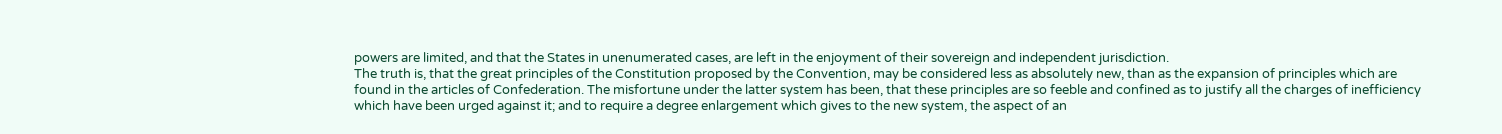powers are limited, and that the States in unenumerated cases, are left in the enjoyment of their sovereign and independent jurisdiction.
The truth is, that the great principles of the Constitution proposed by the Convention, may be considered less as absolutely new, than as the expansion of principles which are found in the articles of Confederation. The misfortune under the latter system has been, that these principles are so feeble and confined as to justify all the charges of inefficiency which have been urged against it; and to require a degree enlargement which gives to the new system, the aspect of an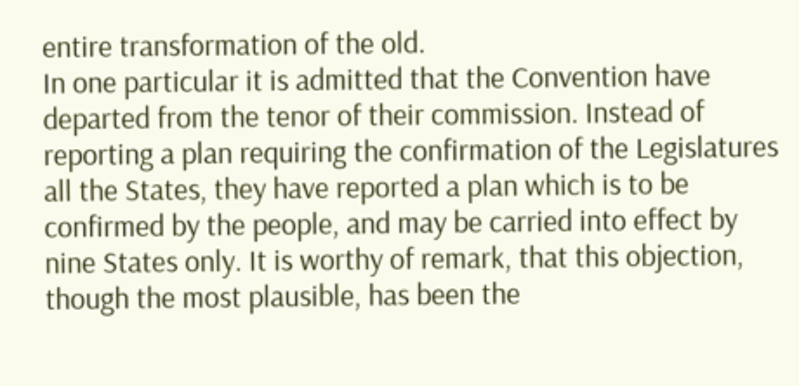entire transformation of the old.
In one particular it is admitted that the Convention have departed from the tenor of their commission. Instead of reporting a plan requiring the confirmation of the Legislatures all the States, they have reported a plan which is to be confirmed by the people, and may be carried into effect by nine States only. It is worthy of remark, that this objection, though the most plausible, has been the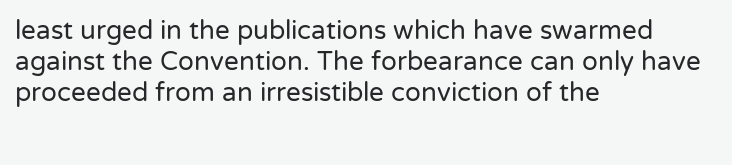least urged in the publications which have swarmed against the Convention. The forbearance can only have proceeded from an irresistible conviction of the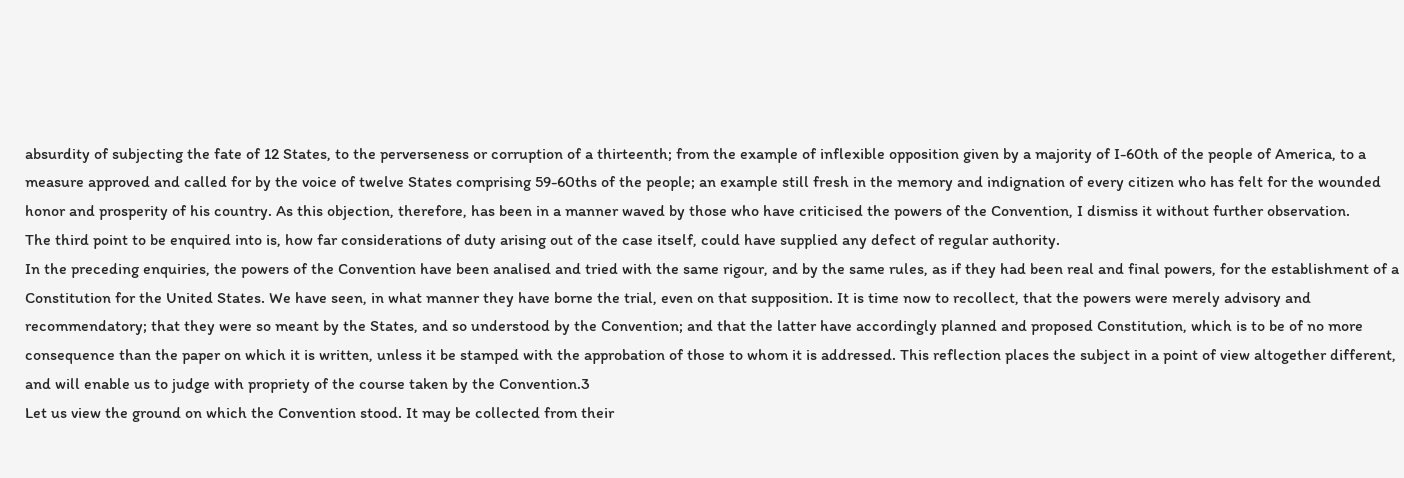absurdity of subjecting the fate of 12 States, to the perverseness or corruption of a thirteenth; from the example of inflexible opposition given by a majority of I-60th of the people of America, to a measure approved and called for by the voice of twelve States comprising 59-60ths of the people; an example still fresh in the memory and indignation of every citizen who has felt for the wounded honor and prosperity of his country. As this objection, therefore, has been in a manner waved by those who have criticised the powers of the Convention, I dismiss it without further observation.
The third point to be enquired into is, how far considerations of duty arising out of the case itself, could have supplied any defect of regular authority.
In the preceding enquiries, the powers of the Convention have been analised and tried with the same rigour, and by the same rules, as if they had been real and final powers, for the establishment of a Constitution for the United States. We have seen, in what manner they have borne the trial, even on that supposition. It is time now to recollect, that the powers were merely advisory and recommendatory; that they were so meant by the States, and so understood by the Convention; and that the latter have accordingly planned and proposed Constitution, which is to be of no more consequence than the paper on which it is written, unless it be stamped with the approbation of those to whom it is addressed. This reflection places the subject in a point of view altogether different, and will enable us to judge with propriety of the course taken by the Convention.3
Let us view the ground on which the Convention stood. It may be collected from their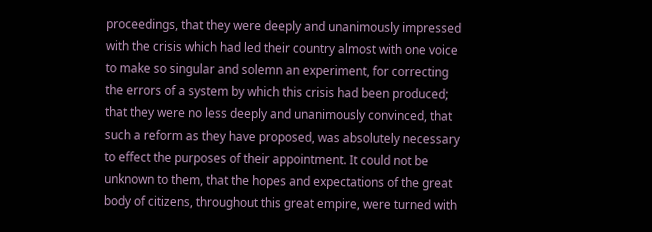proceedings, that they were deeply and unanimously impressed with the crisis which had led their country almost with one voice to make so singular and solemn an experiment, for correcting the errors of a system by which this crisis had been produced; that they were no less deeply and unanimously convinced, that such a reform as they have proposed, was absolutely necessary to effect the purposes of their appointment. It could not be unknown to them, that the hopes and expectations of the great body of citizens, throughout this great empire, were turned with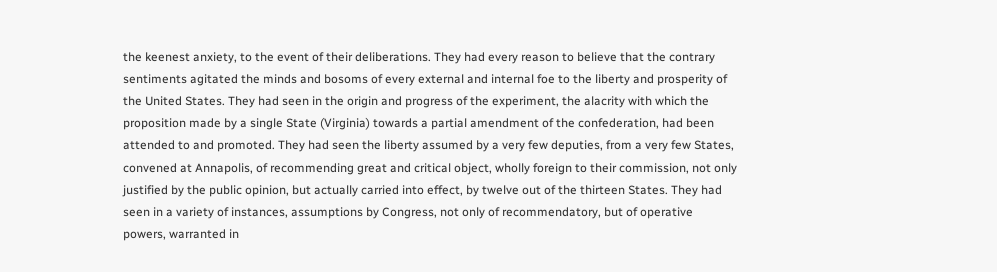the keenest anxiety, to the event of their deliberations. They had every reason to believe that the contrary sentiments agitated the minds and bosoms of every external and internal foe to the liberty and prosperity of the United States. They had seen in the origin and progress of the experiment, the alacrity with which the proposition made by a single State (Virginia) towards a partial amendment of the confederation, had been attended to and promoted. They had seen the liberty assumed by a very few deputies, from a very few States, convened at Annapolis, of recommending great and critical object, wholly foreign to their commission, not only justified by the public opinion, but actually carried into effect, by twelve out of the thirteen States. They had seen in a variety of instances, assumptions by Congress, not only of recommendatory, but of operative powers, warranted in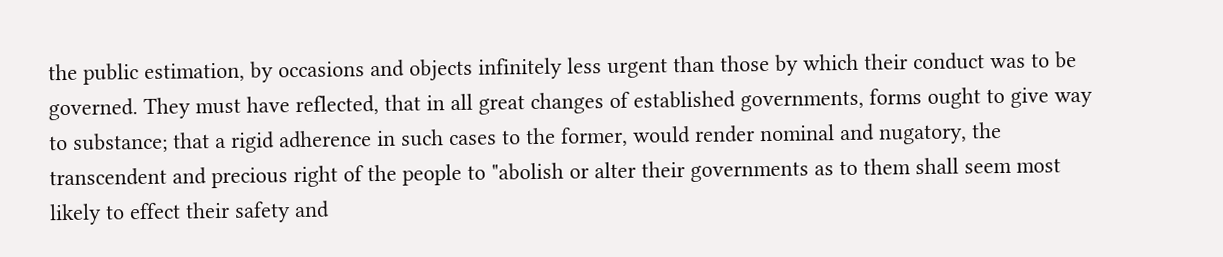the public estimation, by occasions and objects infinitely less urgent than those by which their conduct was to be governed. They must have reflected, that in all great changes of established governments, forms ought to give way to substance; that a rigid adherence in such cases to the former, would render nominal and nugatory, the transcendent and precious right of the people to "abolish or alter their governments as to them shall seem most likely to effect their safety and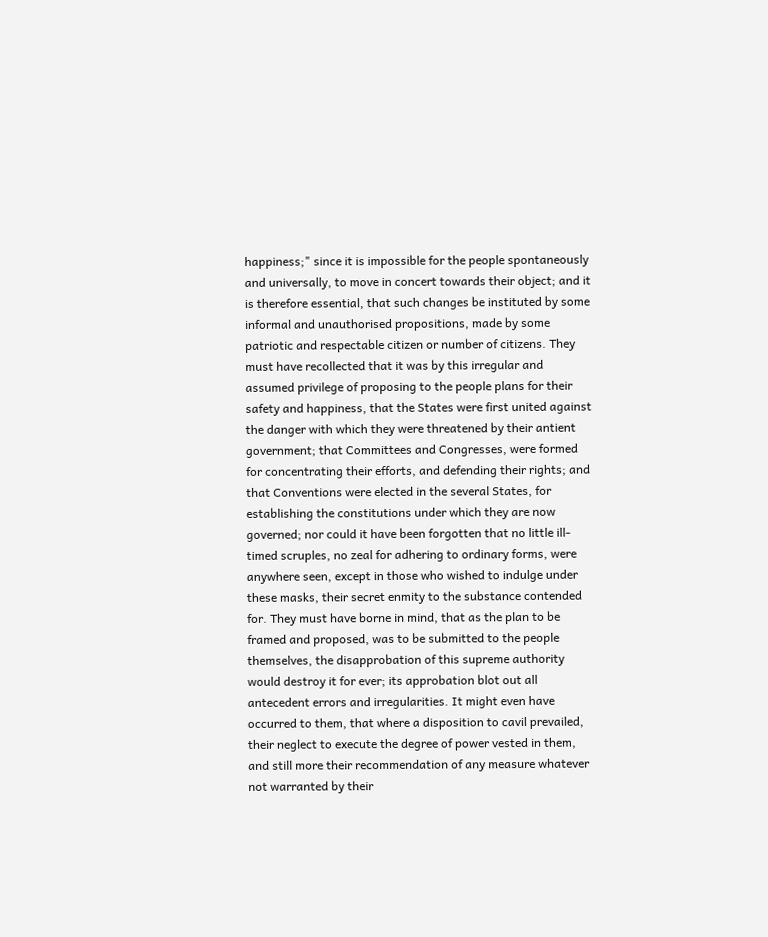happiness;" since it is impossible for the people spontaneously and universally, to move in concert towards their object; and it is therefore essential, that such changes be instituted by some informal and unauthorised propositions, made by some patriotic and respectable citizen or number of citizens. They must have recollected that it was by this irregular and assumed privilege of proposing to the people plans for their safety and happiness, that the States were first united against the danger with which they were threatened by their antient government; that Committees and Congresses, were formed for concentrating their efforts, and defending their rights; and that Conventions were elected in the several States, for establishing the constitutions under which they are now governed; nor could it have been forgotten that no little ill-timed scruples, no zeal for adhering to ordinary forms, were anywhere seen, except in those who wished to indulge under these masks, their secret enmity to the substance contended for. They must have borne in mind, that as the plan to be framed and proposed, was to be submitted to the people themselves, the disapprobation of this supreme authority would destroy it for ever; its approbation blot out all antecedent errors and irregularities. It might even have occurred to them, that where a disposition to cavil prevailed, their neglect to execute the degree of power vested in them, and still more their recommendation of any measure whatever not warranted by their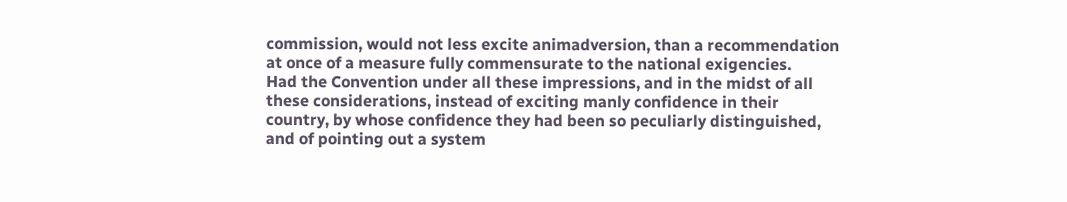commission, would not less excite animadversion, than a recommendation at once of a measure fully commensurate to the national exigencies.
Had the Convention under all these impressions, and in the midst of all these considerations, instead of exciting manly confidence in their country, by whose confidence they had been so peculiarly distinguished, and of pointing out a system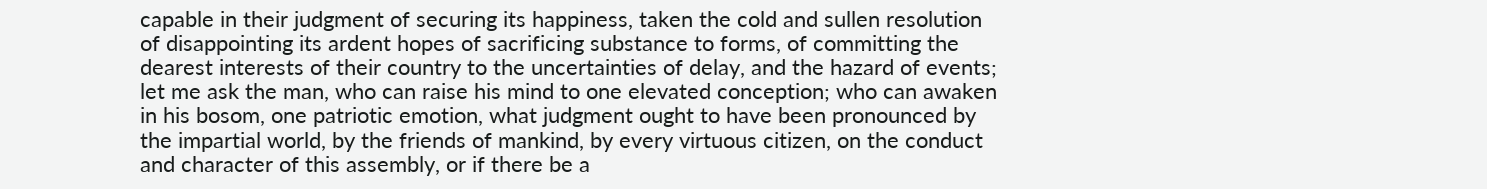capable in their judgment of securing its happiness, taken the cold and sullen resolution of disappointing its ardent hopes of sacrificing substance to forms, of committing the dearest interests of their country to the uncertainties of delay, and the hazard of events; let me ask the man, who can raise his mind to one elevated conception; who can awaken in his bosom, one patriotic emotion, what judgment ought to have been pronounced by the impartial world, by the friends of mankind, by every virtuous citizen, on the conduct and character of this assembly, or if there be a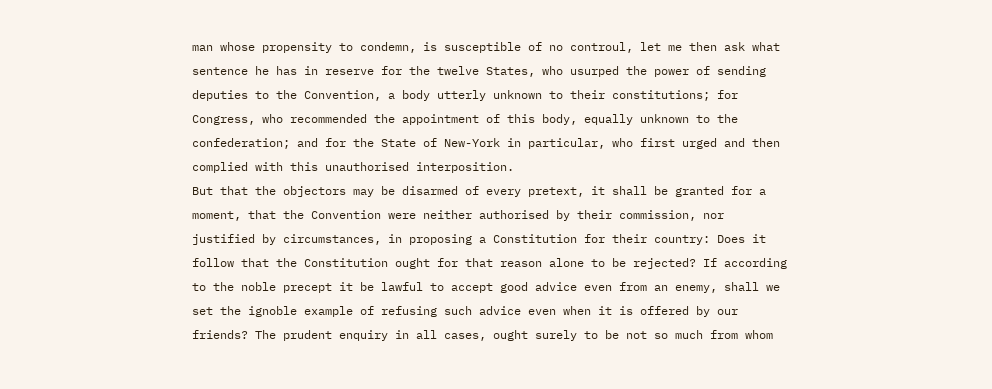man whose propensity to condemn, is susceptible of no controul, let me then ask what sentence he has in reserve for the twelve States, who usurped the power of sending deputies to the Convention, a body utterly unknown to their constitutions; for Congress, who recommended the appointment of this body, equally unknown to the confederation; and for the State of New-York in particular, who first urged and then complied with this unauthorised interposition.
But that the objectors may be disarmed of every pretext, it shall be granted for a moment, that the Convention were neither authorised by their commission, nor justified by circumstances, in proposing a Constitution for their country: Does it follow that the Constitution ought for that reason alone to be rejected? If according to the noble precept it be lawful to accept good advice even from an enemy, shall we set the ignoble example of refusing such advice even when it is offered by our friends? The prudent enquiry in all cases, ought surely to be not so much from whom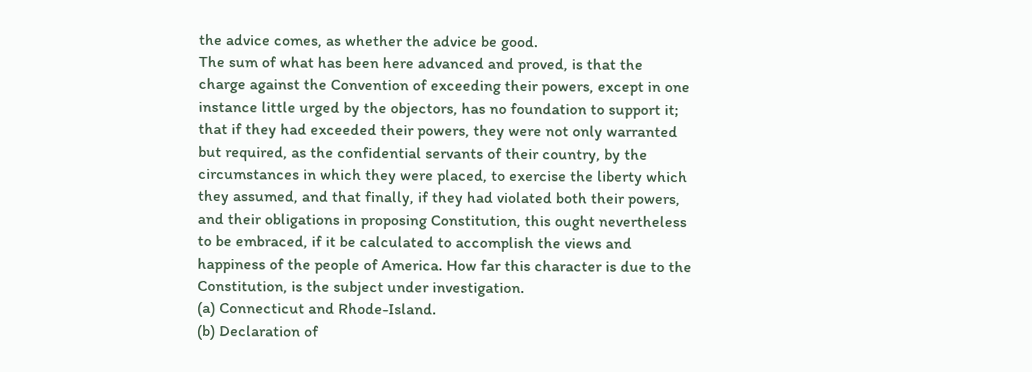the advice comes, as whether the advice be good.
The sum of what has been here advanced and proved, is that the charge against the Convention of exceeding their powers, except in one instance little urged by the objectors, has no foundation to support it; that if they had exceeded their powers, they were not only warranted but required, as the confidential servants of their country, by the circumstances in which they were placed, to exercise the liberty which they assumed, and that finally, if they had violated both their powers, and their obligations in proposing Constitution, this ought nevertheless to be embraced, if it be calculated to accomplish the views and happiness of the people of America. How far this character is due to the Constitution, is the subject under investigation.
(a) Connecticut and Rhode-Island.
(b) Declaration of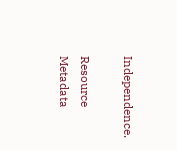Independence.

Resource Metadata